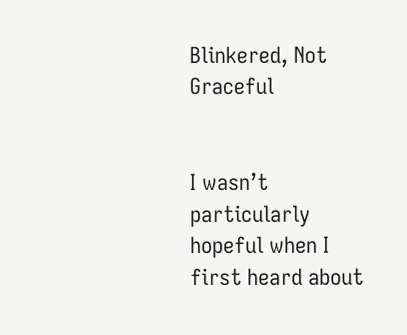Blinkered, Not Graceful


I wasn’t particularly hopeful when I first heard about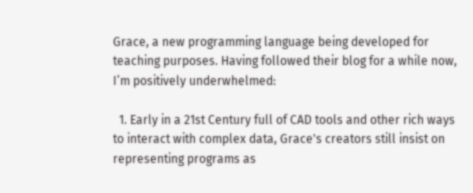Grace, a new programming language being developed for teaching purposes. Having followed their blog for a while now, I’m positively underwhelmed:

  1. Early in a 21st Century full of CAD tools and other rich ways to interact with complex data, Grace's creators still insist on representing programs as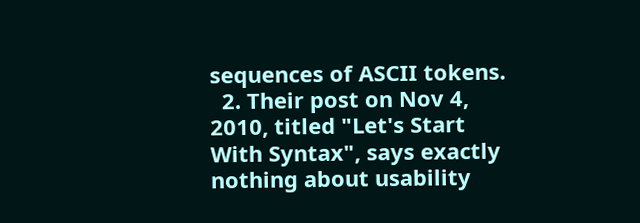sequences of ASCII tokens.
  2. Their post on Nov 4, 2010, titled "Let's Start With Syntax", says exactly nothing about usability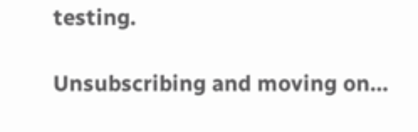testing.

Unsubscribing and moving on…